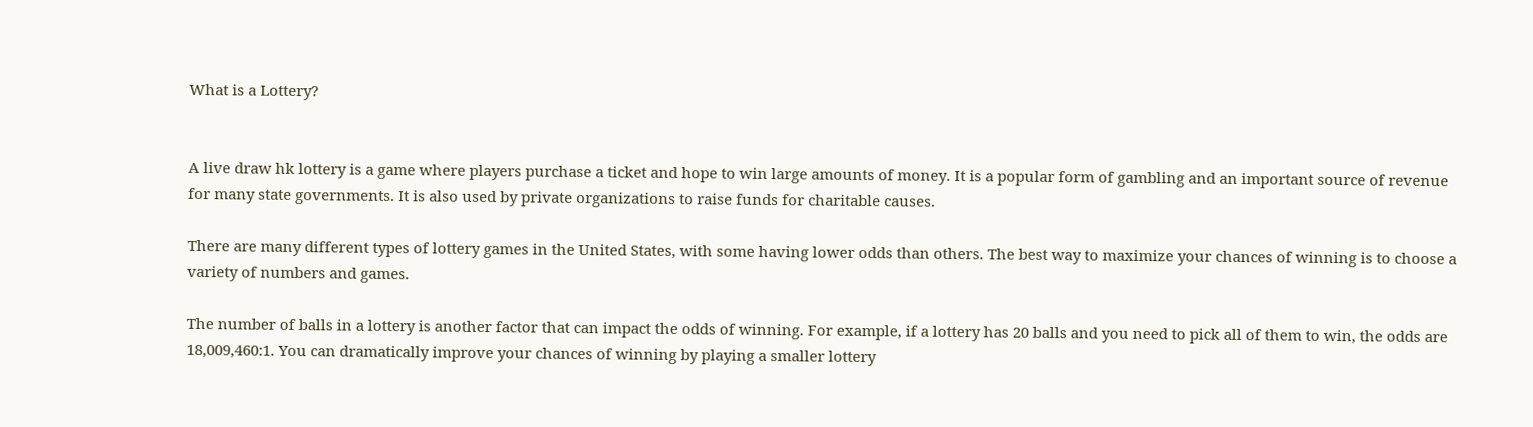What is a Lottery?


A live draw hk lottery is a game where players purchase a ticket and hope to win large amounts of money. It is a popular form of gambling and an important source of revenue for many state governments. It is also used by private organizations to raise funds for charitable causes.

There are many different types of lottery games in the United States, with some having lower odds than others. The best way to maximize your chances of winning is to choose a variety of numbers and games.

The number of balls in a lottery is another factor that can impact the odds of winning. For example, if a lottery has 20 balls and you need to pick all of them to win, the odds are 18,009,460:1. You can dramatically improve your chances of winning by playing a smaller lottery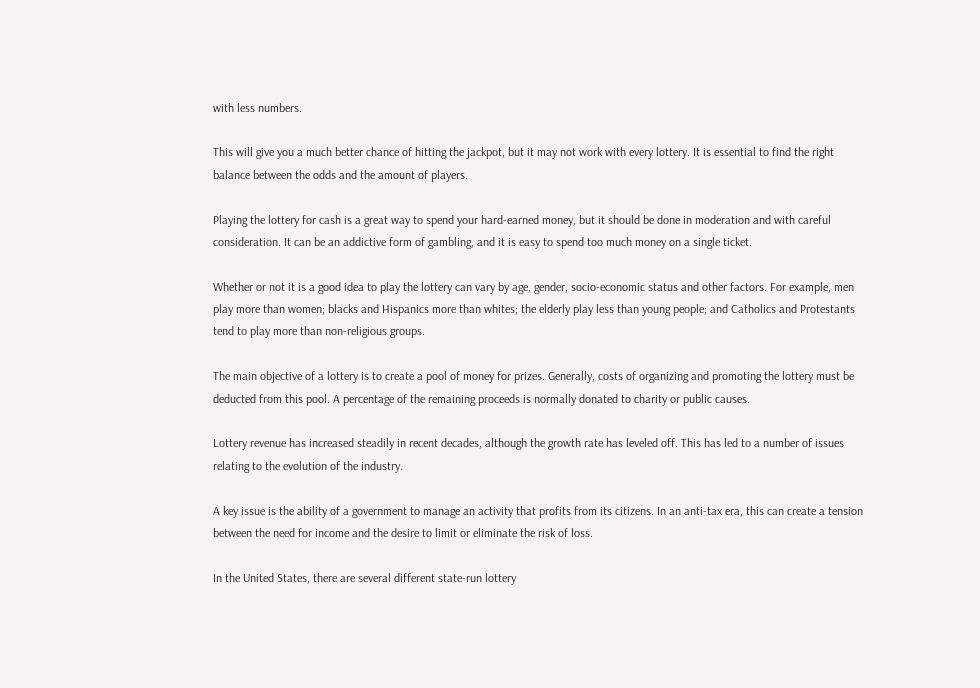with less numbers.

This will give you a much better chance of hitting the jackpot, but it may not work with every lottery. It is essential to find the right balance between the odds and the amount of players.

Playing the lottery for cash is a great way to spend your hard-earned money, but it should be done in moderation and with careful consideration. It can be an addictive form of gambling, and it is easy to spend too much money on a single ticket.

Whether or not it is a good idea to play the lottery can vary by age, gender, socio-economic status and other factors. For example, men play more than women; blacks and Hispanics more than whites; the elderly play less than young people; and Catholics and Protestants tend to play more than non-religious groups.

The main objective of a lottery is to create a pool of money for prizes. Generally, costs of organizing and promoting the lottery must be deducted from this pool. A percentage of the remaining proceeds is normally donated to charity or public causes.

Lottery revenue has increased steadily in recent decades, although the growth rate has leveled off. This has led to a number of issues relating to the evolution of the industry.

A key issue is the ability of a government to manage an activity that profits from its citizens. In an anti-tax era, this can create a tension between the need for income and the desire to limit or eliminate the risk of loss.

In the United States, there are several different state-run lottery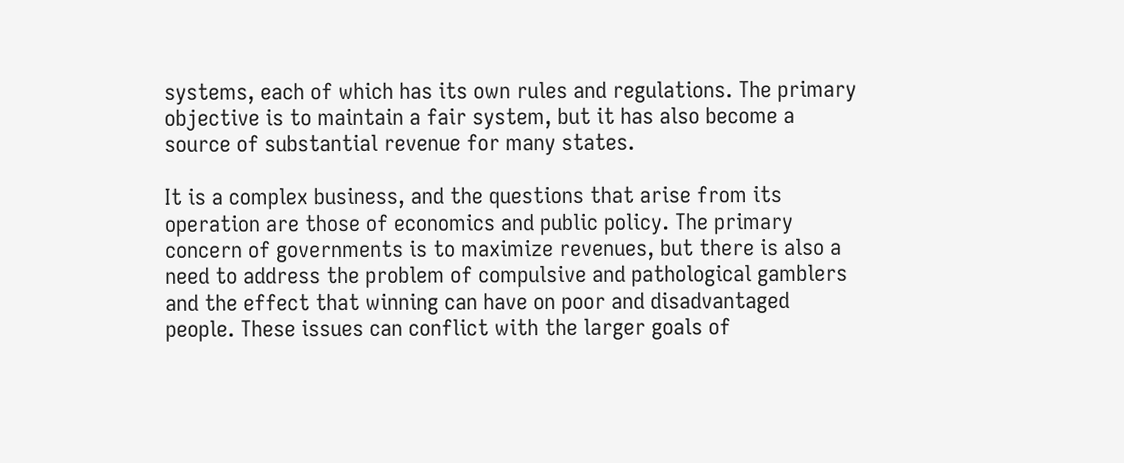systems, each of which has its own rules and regulations. The primary objective is to maintain a fair system, but it has also become a source of substantial revenue for many states.

It is a complex business, and the questions that arise from its operation are those of economics and public policy. The primary concern of governments is to maximize revenues, but there is also a need to address the problem of compulsive and pathological gamblers and the effect that winning can have on poor and disadvantaged people. These issues can conflict with the larger goals of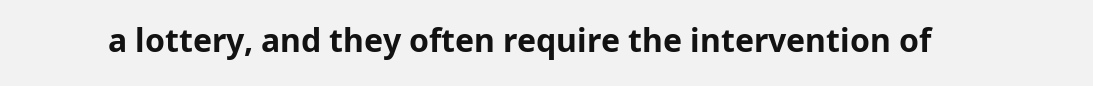a lottery, and they often require the intervention of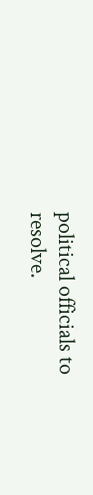political officials to resolve.